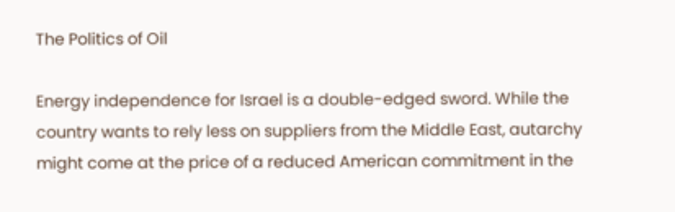The Politics of Oil

Energy independence for Israel is a double-edged sword. While the country wants to rely less on suppliers from the Middle East, autarchy might come at the price of a reduced American commitment in the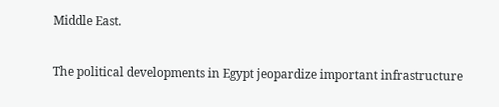Middle East.

The political developments in Egypt jeopardize important infrastructure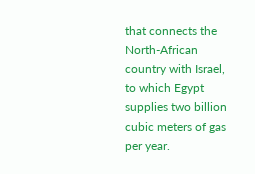that connects the North-African country with Israel, to which Egypt supplies two billion cubic meters of gas per year.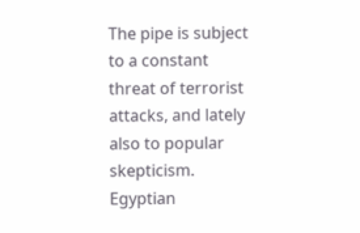The pipe is subject to a constant threat of terrorist attacks, and lately also to popular skepticism. Egyptian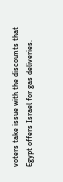voters take issue with the discounts that Egypt offers Israel for gas deliveries.